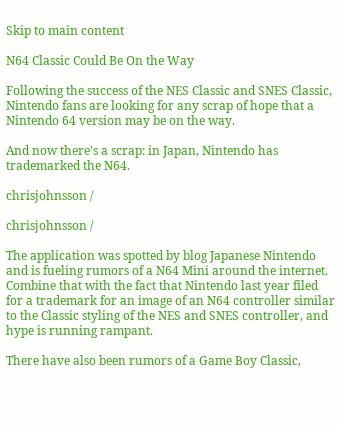Skip to main content

N64 Classic Could Be On the Way

Following the success of the NES Classic and SNES Classic, Nintendo fans are looking for any scrap of hope that a Nintendo 64 version may be on the way.

And now there's a scrap: in Japan, Nintendo has trademarked the N64.

chrisjohnsson /

chrisjohnsson /

The application was spotted by blog Japanese Nintendo and is fueling rumors of a N64 Mini around the internet. Combine that with the fact that Nintendo last year filed for a trademark for an image of an N64 controller similar to the Classic styling of the NES and SNES controller, and hype is running rampant.

There have also been rumors of a Game Boy Classic,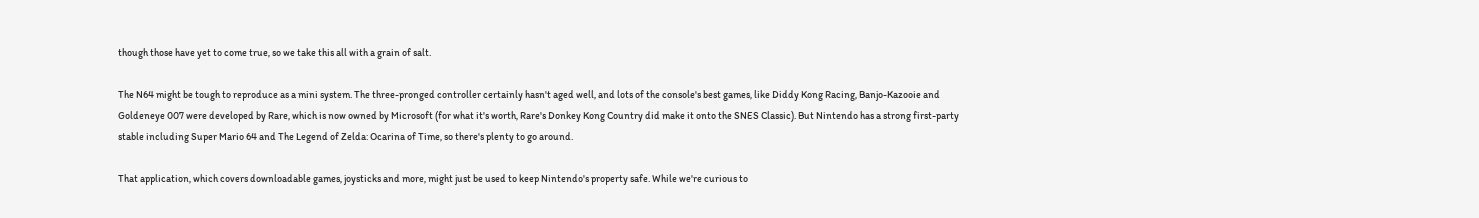though those have yet to come true, so we take this all with a grain of salt.

The N64 might be tough to reproduce as a mini system. The three-pronged controller certainly hasn't aged well, and lots of the console's best games, like Diddy Kong Racing, Banjo-Kazooie and Goldeneye 007 were developed by Rare, which is now owned by Microsoft (for what it's worth, Rare's Donkey Kong Country did make it onto the SNES Classic). But Nintendo has a strong first-party stable including Super Mario 64 and The Legend of Zelda: Ocarina of Time, so there's plenty to go around.

That application, which covers downloadable games, joysticks and more, might just be used to keep Nintendo's property safe. While we're curious to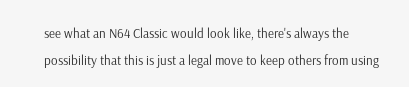see what an N64 Classic would look like, there's always the possibility that this is just a legal move to keep others from using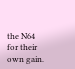the N64 for their own gain.